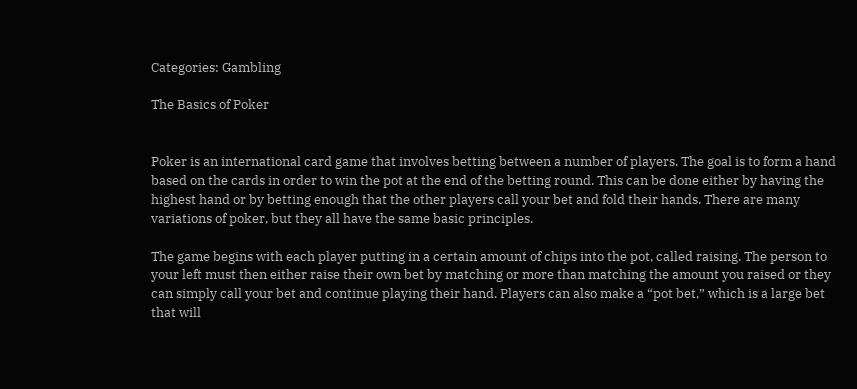Categories: Gambling

The Basics of Poker


Poker is an international card game that involves betting between a number of players. The goal is to form a hand based on the cards in order to win the pot at the end of the betting round. This can be done either by having the highest hand or by betting enough that the other players call your bet and fold their hands. There are many variations of poker, but they all have the same basic principles.

The game begins with each player putting in a certain amount of chips into the pot, called raising. The person to your left must then either raise their own bet by matching or more than matching the amount you raised or they can simply call your bet and continue playing their hand. Players can also make a “pot bet,” which is a large bet that will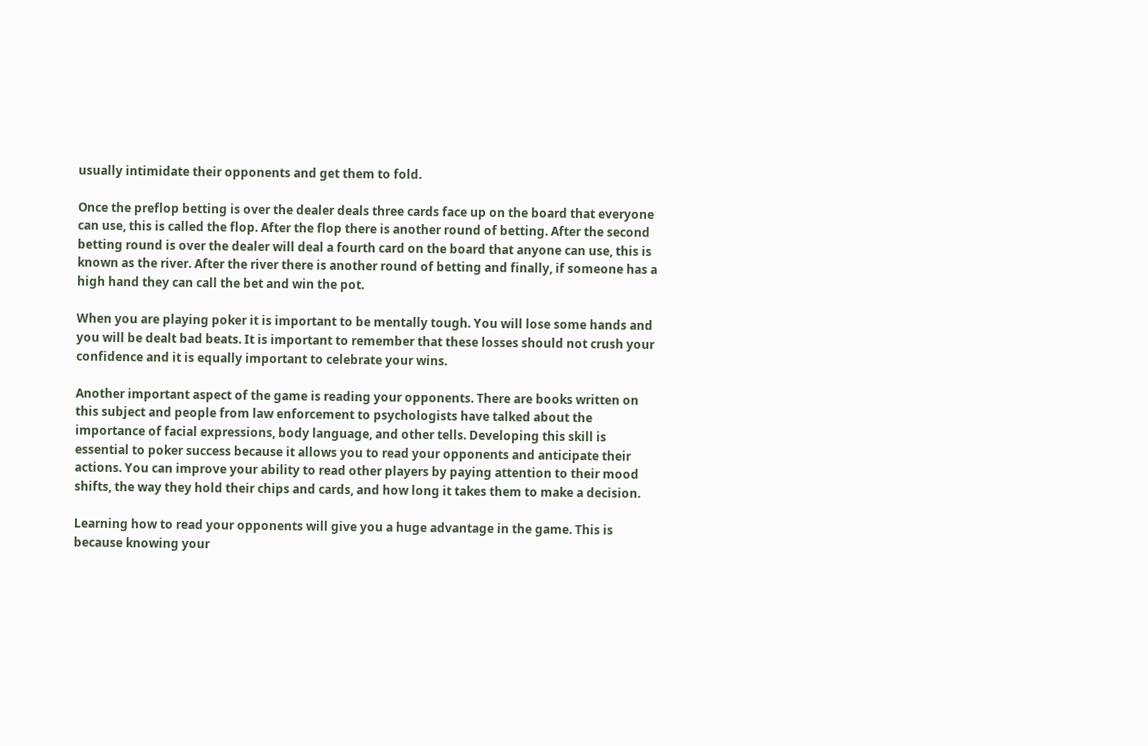usually intimidate their opponents and get them to fold.

Once the preflop betting is over the dealer deals three cards face up on the board that everyone can use, this is called the flop. After the flop there is another round of betting. After the second betting round is over the dealer will deal a fourth card on the board that anyone can use, this is known as the river. After the river there is another round of betting and finally, if someone has a high hand they can call the bet and win the pot.

When you are playing poker it is important to be mentally tough. You will lose some hands and you will be dealt bad beats. It is important to remember that these losses should not crush your confidence and it is equally important to celebrate your wins.

Another important aspect of the game is reading your opponents. There are books written on this subject and people from law enforcement to psychologists have talked about the importance of facial expressions, body language, and other tells. Developing this skill is essential to poker success because it allows you to read your opponents and anticipate their actions. You can improve your ability to read other players by paying attention to their mood shifts, the way they hold their chips and cards, and how long it takes them to make a decision.

Learning how to read your opponents will give you a huge advantage in the game. This is because knowing your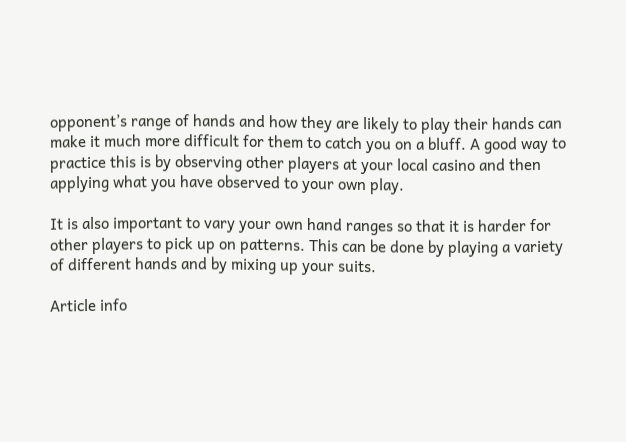opponent’s range of hands and how they are likely to play their hands can make it much more difficult for them to catch you on a bluff. A good way to practice this is by observing other players at your local casino and then applying what you have observed to your own play.

It is also important to vary your own hand ranges so that it is harder for other players to pick up on patterns. This can be done by playing a variety of different hands and by mixing up your suits.

Article info